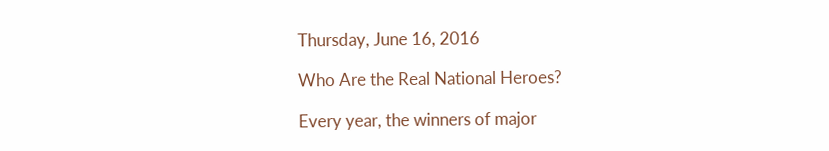Thursday, June 16, 2016

Who Are the Real National Heroes?

Every year, the winners of major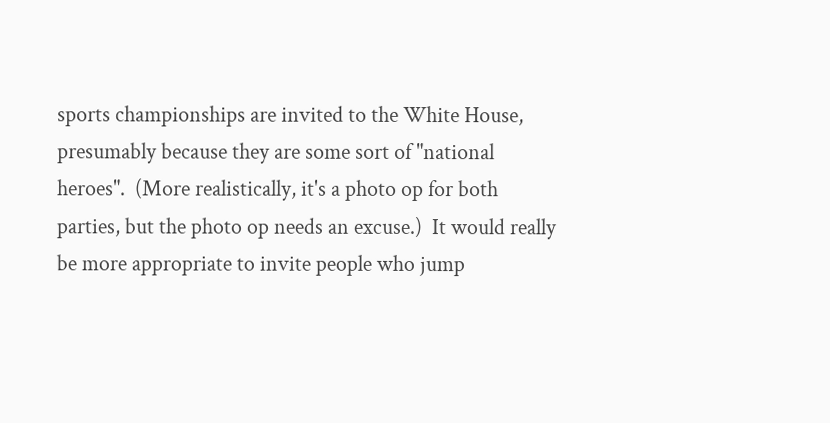sports championships are invited to the White House, presumably because they are some sort of "national heroes".  (More realistically, it's a photo op for both parties, but the photo op needs an excuse.)  It would really be more appropriate to invite people who jump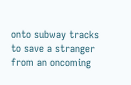onto subway tracks to save a stranger from an oncoming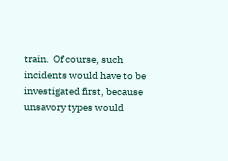train.  Of course, such incidents would have to be investigated first, because unsavory types would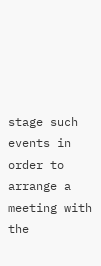stage such events in order to arrange a meeting with the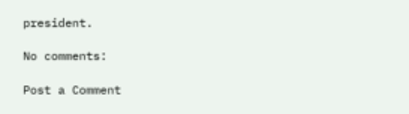president.

No comments:

Post a Comment